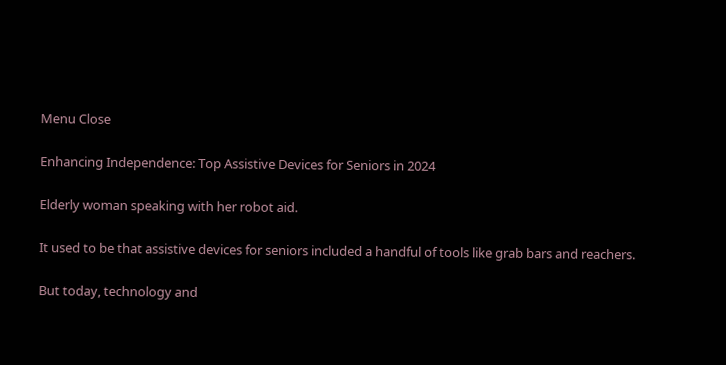Menu Close

Enhancing Independence: Top Assistive Devices for Seniors in 2024

Elderly woman speaking with her robot aid.

It used to be that assistive devices for seniors included a handful of tools like grab bars and reachers.

But today, technology and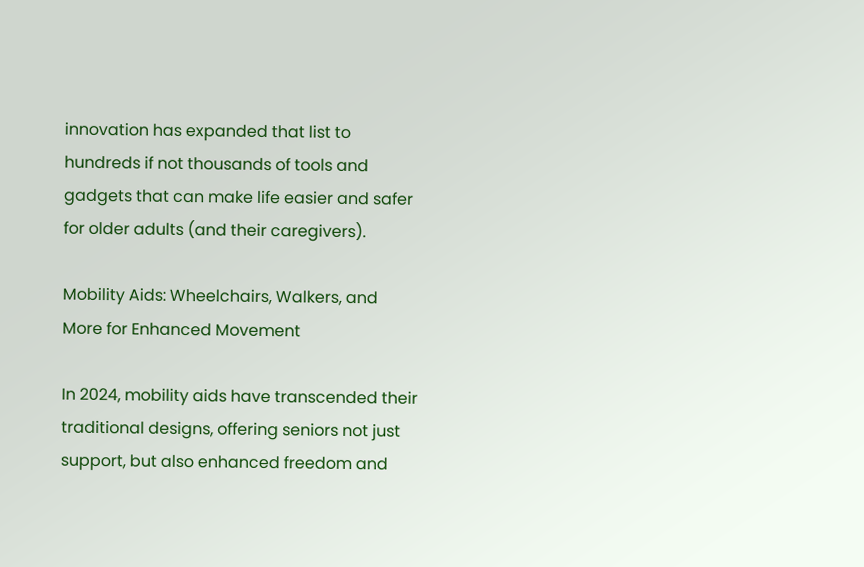innovation has expanded that list to hundreds if not thousands of tools and gadgets that can make life easier and safer for older adults (and their caregivers).

Mobility Aids: Wheelchairs, Walkers, and More for Enhanced Movement

In 2024, mobility aids have transcended their traditional designs, offering seniors not just support, but also enhanced freedom and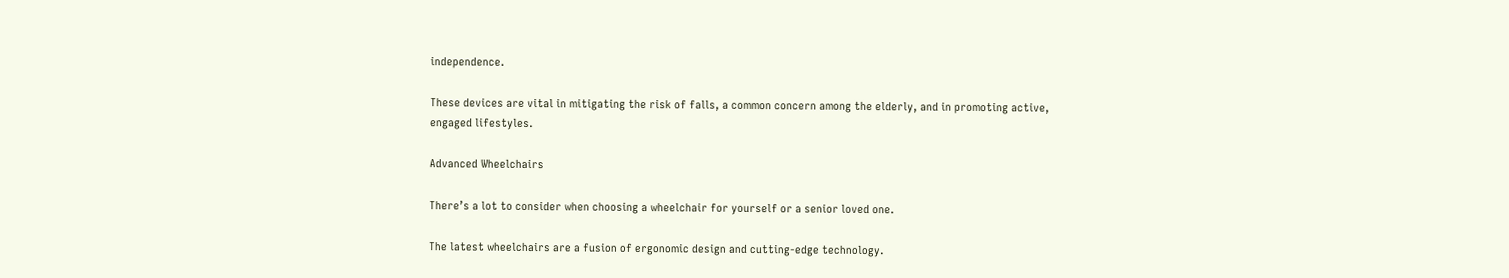independence.

These devices are vital in mitigating the risk of falls, a common concern among the elderly, and in promoting active, engaged lifestyles.

Advanced Wheelchairs

There’s a lot to consider when choosing a wheelchair for yourself or a senior loved one.

The latest wheelchairs are a fusion of ergonomic design and cutting-edge technology.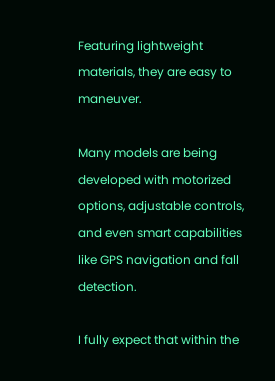Featuring lightweight materials, they are easy to maneuver.

Many models are being developed with motorized options, adjustable controls, and even smart capabilities like GPS navigation and fall detection.

I fully expect that within the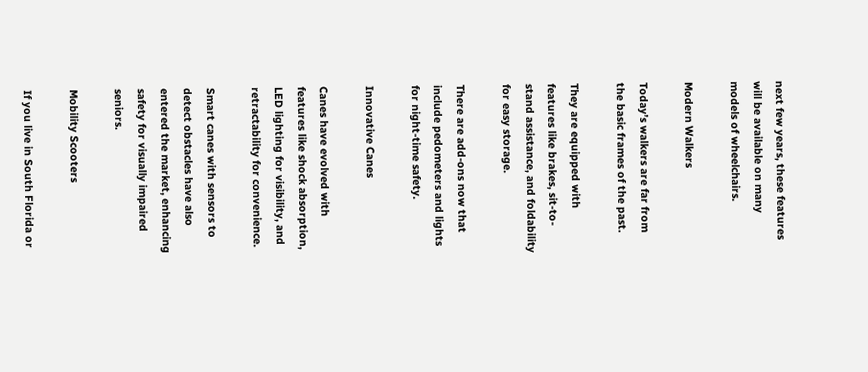next few years, these features will be available on many models of wheelchairs.

Modern Walkers

Today’s walkers are far from the basic frames of the past.

They are equipped with features like brakes, sit-to-stand assistance, and foldability for easy storage.

There are add-ons now that include pedometers and lights for night-time safety.

Innovative Canes

Canes have evolved with features like shock absorption, LED lighting for visibility, and retractability for convenience.

Smart canes with sensors to detect obstacles have also entered the market, enhancing safety for visually impaired seniors.

Mobility Scooters

If you live in South Florida or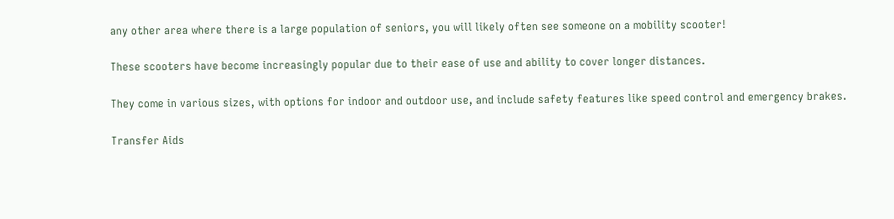any other area where there is a large population of seniors, you will likely often see someone on a mobility scooter!

These scooters have become increasingly popular due to their ease of use and ability to cover longer distances.

They come in various sizes, with options for indoor and outdoor use, and include safety features like speed control and emergency brakes.

Transfer Aids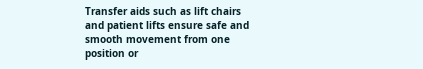Transfer aids such as lift chairs and patient lifts ensure safe and smooth movement from one position or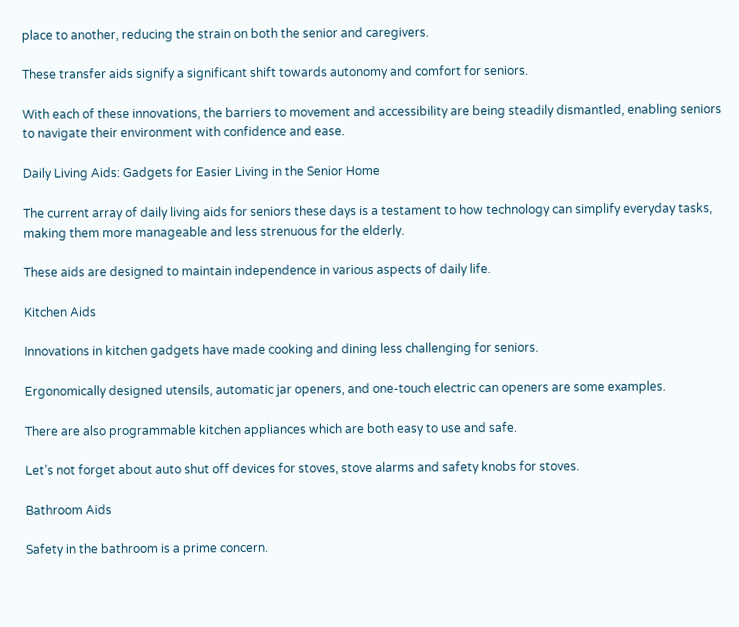place to another, reducing the strain on both the senior and caregivers.

These transfer aids signify a significant shift towards autonomy and comfort for seniors.

With each of these innovations, the barriers to movement and accessibility are being steadily dismantled, enabling seniors to navigate their environment with confidence and ease.

Daily Living Aids: Gadgets for Easier Living in the Senior Home

The current array of daily living aids for seniors these days is a testament to how technology can simplify everyday tasks, making them more manageable and less strenuous for the elderly.

These aids are designed to maintain independence in various aspects of daily life.

Kitchen Aids

Innovations in kitchen gadgets have made cooking and dining less challenging for seniors.

Ergonomically designed utensils, automatic jar openers, and one-touch electric can openers are some examples.

There are also programmable kitchen appliances which are both easy to use and safe.

Let’s not forget about auto shut off devices for stoves, stove alarms and safety knobs for stoves.

Bathroom Aids

Safety in the bathroom is a prime concern.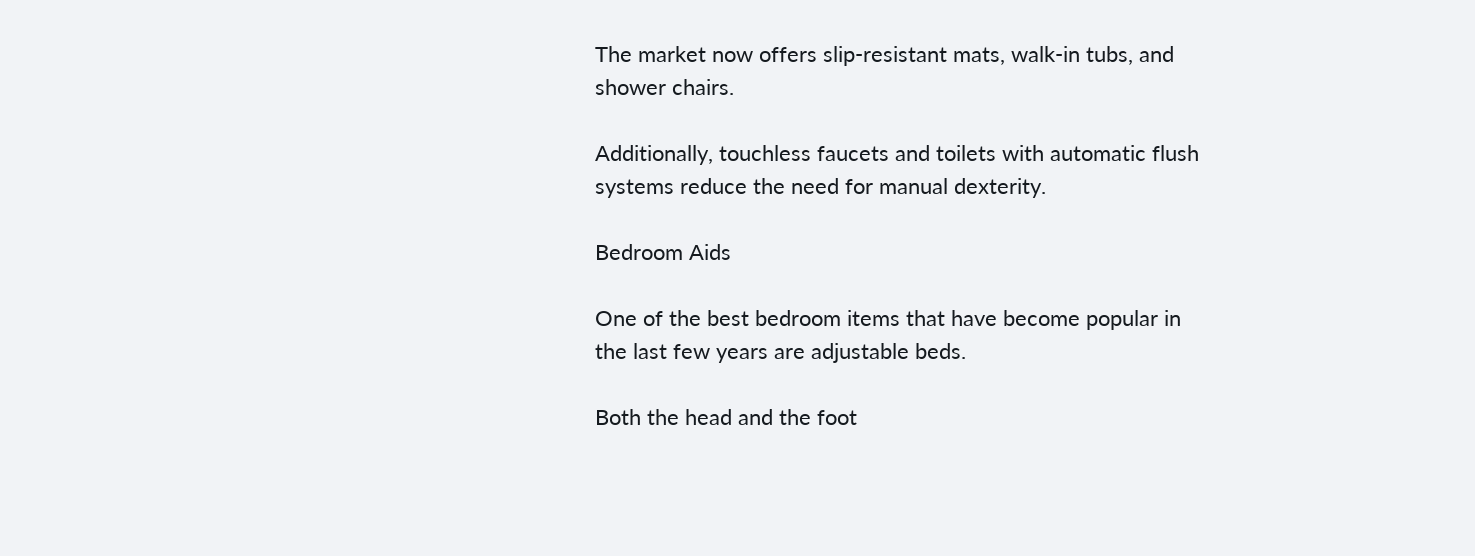The market now offers slip-resistant mats, walk-in tubs, and shower chairs.

Additionally, touchless faucets and toilets with automatic flush systems reduce the need for manual dexterity.

Bedroom Aids

One of the best bedroom items that have become popular in the last few years are adjustable beds.

Both the head and the foot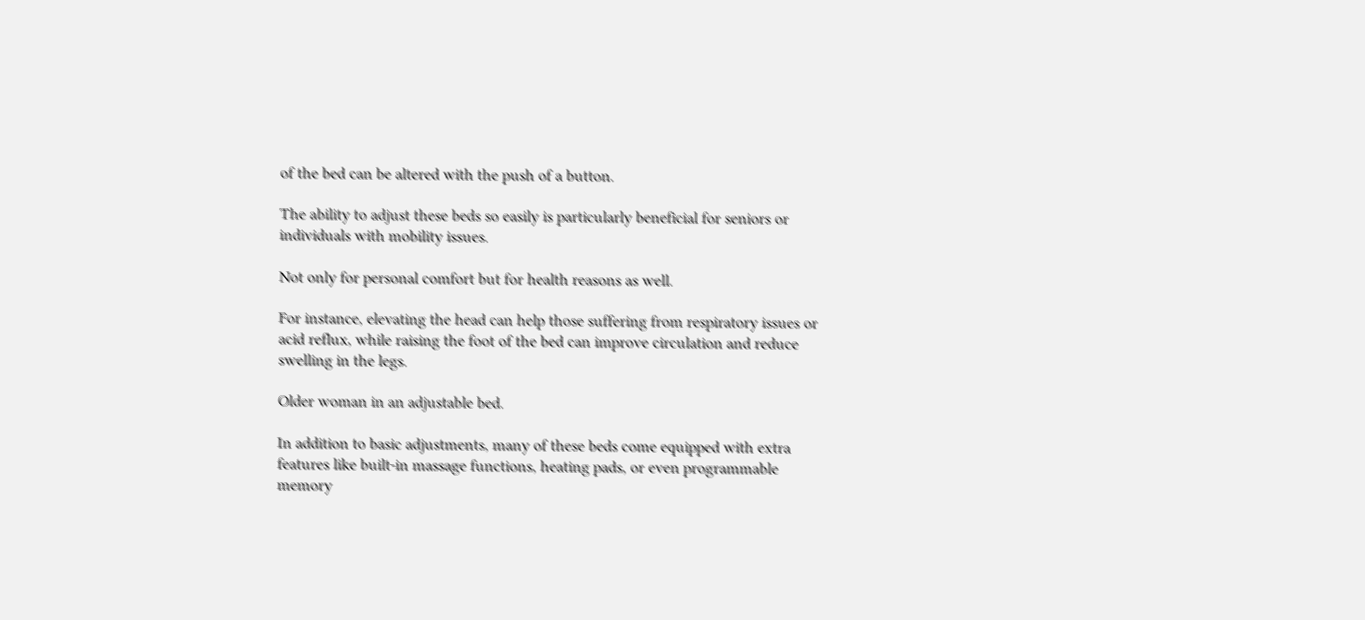of the bed can be altered with the push of a button.

The ability to adjust these beds so easily is particularly beneficial for seniors or individuals with mobility issues.

Not only for personal comfort but for health reasons as well.

For instance, elevating the head can help those suffering from respiratory issues or acid reflux, while raising the foot of the bed can improve circulation and reduce swelling in the legs.

Older woman in an adjustable bed.

In addition to basic adjustments, many of these beds come equipped with extra features like built-in massage functions, heating pads, or even programmable memory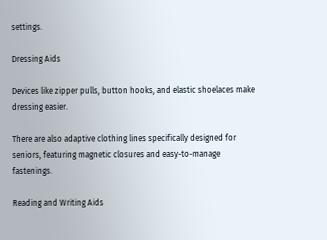settings.

Dressing Aids

Devices like zipper pulls, button hooks, and elastic shoelaces make dressing easier.

There are also adaptive clothing lines specifically designed for seniors, featuring magnetic closures and easy-to-manage fastenings.

Reading and Writing Aids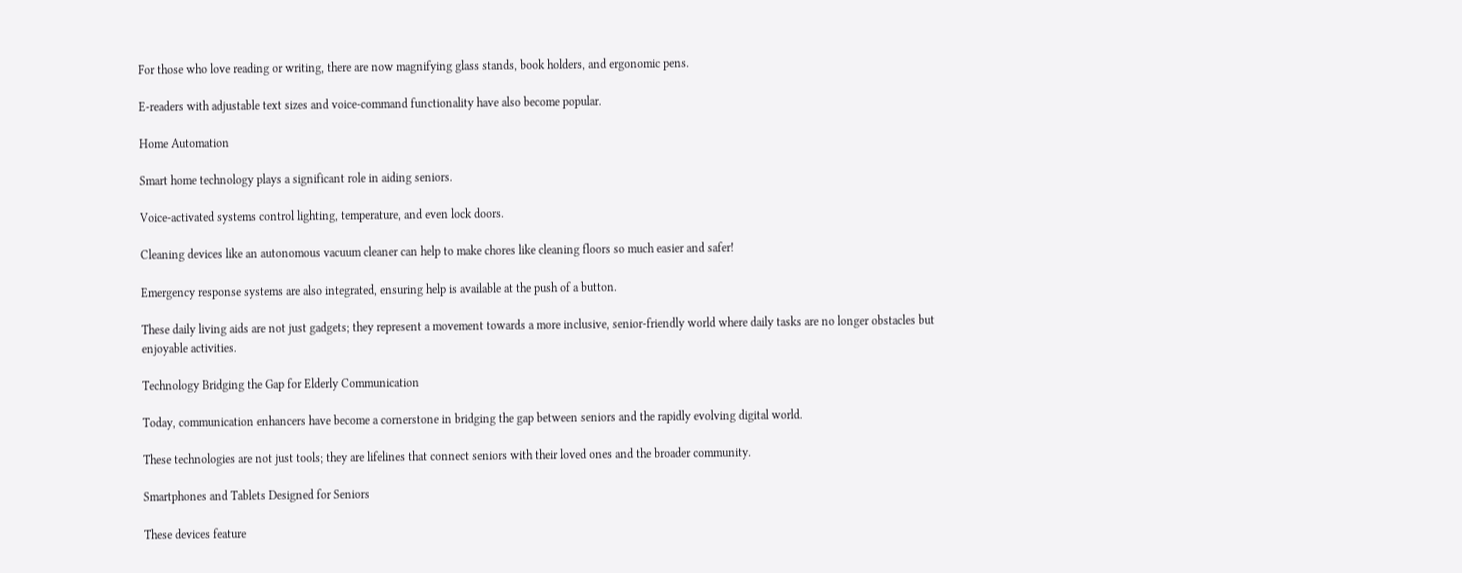For those who love reading or writing, there are now magnifying glass stands, book holders, and ergonomic pens.

E-readers with adjustable text sizes and voice-command functionality have also become popular.

Home Automation

Smart home technology plays a significant role in aiding seniors.

Voice-activated systems control lighting, temperature, and even lock doors.

Cleaning devices like an autonomous vacuum cleaner can help to make chores like cleaning floors so much easier and safer!

Emergency response systems are also integrated, ensuring help is available at the push of a button.

These daily living aids are not just gadgets; they represent a movement towards a more inclusive, senior-friendly world where daily tasks are no longer obstacles but enjoyable activities.

Technology Bridging the Gap for Elderly Communication

Today, communication enhancers have become a cornerstone in bridging the gap between seniors and the rapidly evolving digital world.

These technologies are not just tools; they are lifelines that connect seniors with their loved ones and the broader community.

Smartphones and Tablets Designed for Seniors

These devices feature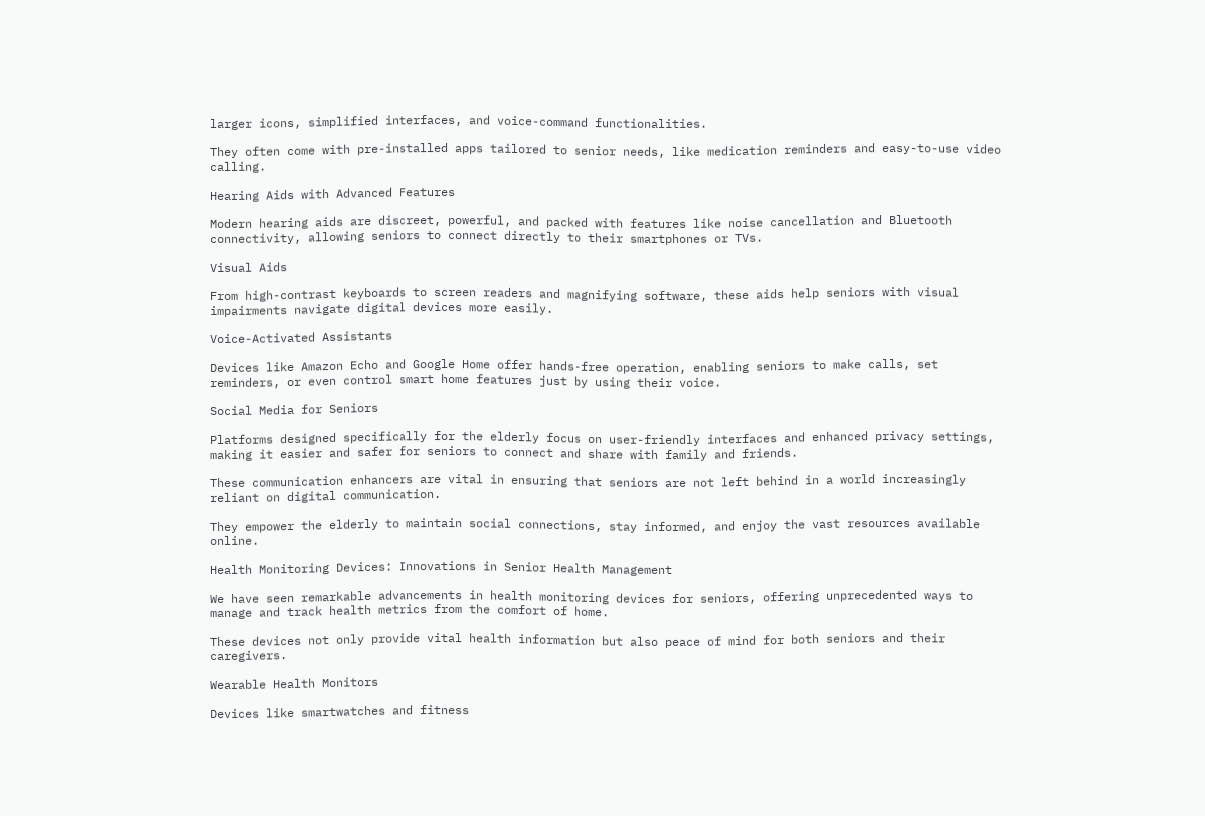larger icons, simplified interfaces, and voice-command functionalities.

They often come with pre-installed apps tailored to senior needs, like medication reminders and easy-to-use video calling.

Hearing Aids with Advanced Features

Modern hearing aids are discreet, powerful, and packed with features like noise cancellation and Bluetooth connectivity, allowing seniors to connect directly to their smartphones or TVs.

Visual Aids

From high-contrast keyboards to screen readers and magnifying software, these aids help seniors with visual impairments navigate digital devices more easily.

Voice-Activated Assistants

Devices like Amazon Echo and Google Home offer hands-free operation, enabling seniors to make calls, set reminders, or even control smart home features just by using their voice.

Social Media for Seniors

Platforms designed specifically for the elderly focus on user-friendly interfaces and enhanced privacy settings, making it easier and safer for seniors to connect and share with family and friends.

These communication enhancers are vital in ensuring that seniors are not left behind in a world increasingly reliant on digital communication.

They empower the elderly to maintain social connections, stay informed, and enjoy the vast resources available online.

Health Monitoring Devices: Innovations in Senior Health Management

We have seen remarkable advancements in health monitoring devices for seniors, offering unprecedented ways to manage and track health metrics from the comfort of home.

These devices not only provide vital health information but also peace of mind for both seniors and their caregivers.

Wearable Health Monitors

Devices like smartwatches and fitness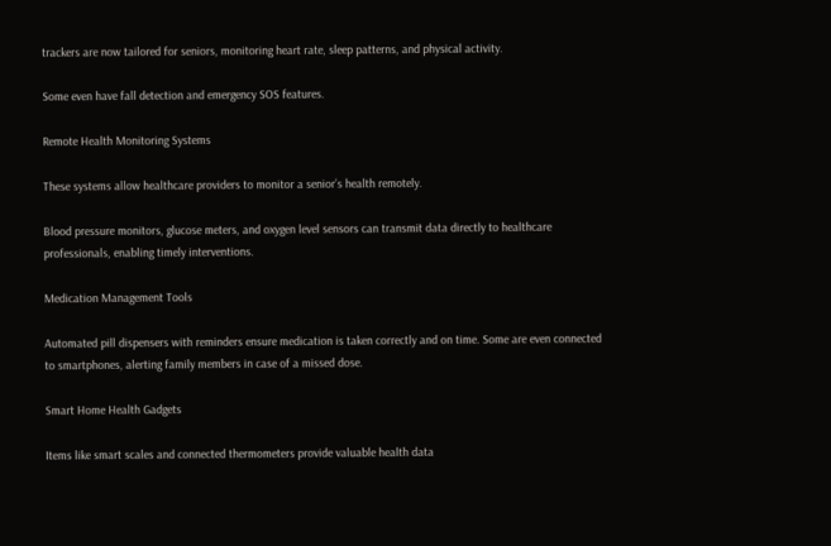trackers are now tailored for seniors, monitoring heart rate, sleep patterns, and physical activity.

Some even have fall detection and emergency SOS features.

Remote Health Monitoring Systems

These systems allow healthcare providers to monitor a senior’s health remotely.

Blood pressure monitors, glucose meters, and oxygen level sensors can transmit data directly to healthcare professionals, enabling timely interventions.

Medication Management Tools

Automated pill dispensers with reminders ensure medication is taken correctly and on time. Some are even connected to smartphones, alerting family members in case of a missed dose.

Smart Home Health Gadgets

Items like smart scales and connected thermometers provide valuable health data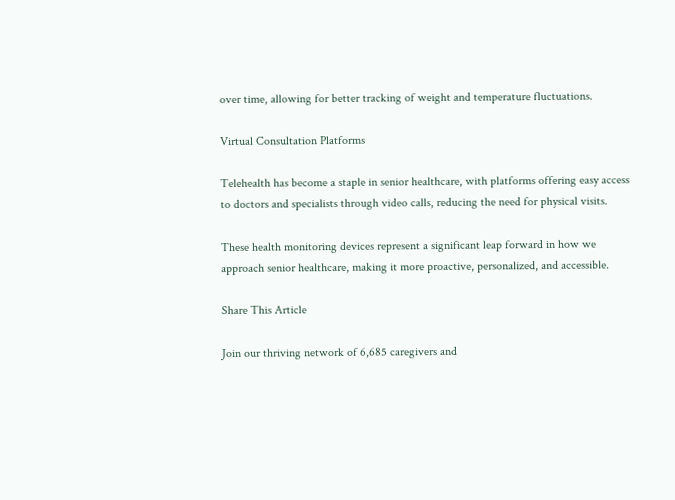over time, allowing for better tracking of weight and temperature fluctuations.

Virtual Consultation Platforms

Telehealth has become a staple in senior healthcare, with platforms offering easy access to doctors and specialists through video calls, reducing the need for physical visits.

These health monitoring devices represent a significant leap forward in how we approach senior healthcare, making it more proactive, personalized, and accessible.

Share This Article

Join our thriving network of 6,685 caregivers and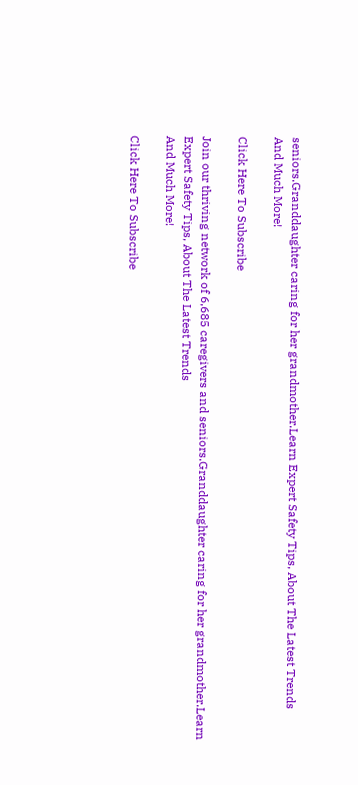seniors.Granddaughter caring for her grandmother.Learn Expert Safety Tips, About The Latest Trends
And Much More!

Click Here To Subscribe

Join our thriving network of 6,685 caregivers and seniors.Granddaughter caring for her grandmother.Learn Expert Safety Tips, About The Latest Trends
And Much More!

Click Here To Subscribe